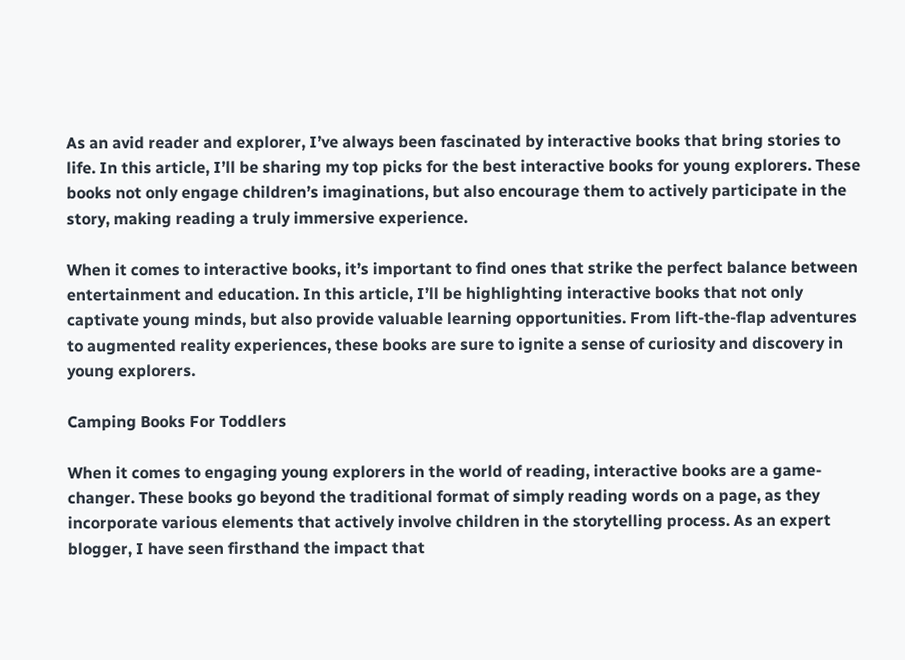As an avid reader and explorer, I’ve always been fascinated by interactive books that bring stories to life. In this article, I’ll be sharing my top picks for the best interactive books for young explorers. These books not only engage children’s imaginations, but also encourage them to actively participate in the story, making reading a truly immersive experience.

When it comes to interactive books, it’s important to find ones that strike the perfect balance between entertainment and education. In this article, I’ll be highlighting interactive books that not only captivate young minds, but also provide valuable learning opportunities. From lift-the-flap adventures to augmented reality experiences, these books are sure to ignite a sense of curiosity and discovery in young explorers.

Camping Books For Toddlers

When it comes to engaging young explorers in the world of reading, interactive books are a game-changer. These books go beyond the traditional format of simply reading words on a page, as they incorporate various elements that actively involve children in the storytelling process. As an expert blogger, I have seen firsthand the impact that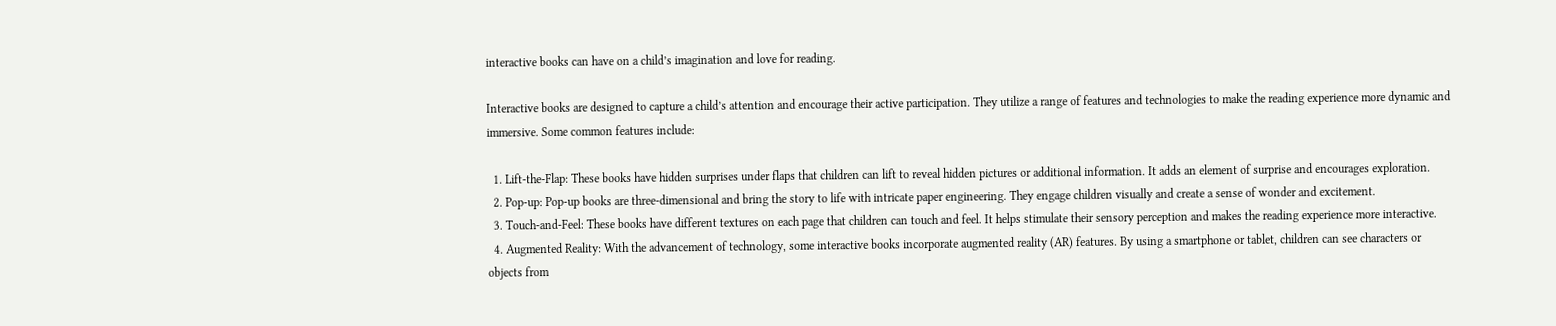interactive books can have on a child’s imagination and love for reading.

Interactive books are designed to capture a child’s attention and encourage their active participation. They utilize a range of features and technologies to make the reading experience more dynamic and immersive. Some common features include:

  1. Lift-the-Flap: These books have hidden surprises under flaps that children can lift to reveal hidden pictures or additional information. It adds an element of surprise and encourages exploration.
  2. Pop-up: Pop-up books are three-dimensional and bring the story to life with intricate paper engineering. They engage children visually and create a sense of wonder and excitement.
  3. Touch-and-Feel: These books have different textures on each page that children can touch and feel. It helps stimulate their sensory perception and makes the reading experience more interactive.
  4. Augmented Reality: With the advancement of technology, some interactive books incorporate augmented reality (AR) features. By using a smartphone or tablet, children can see characters or objects from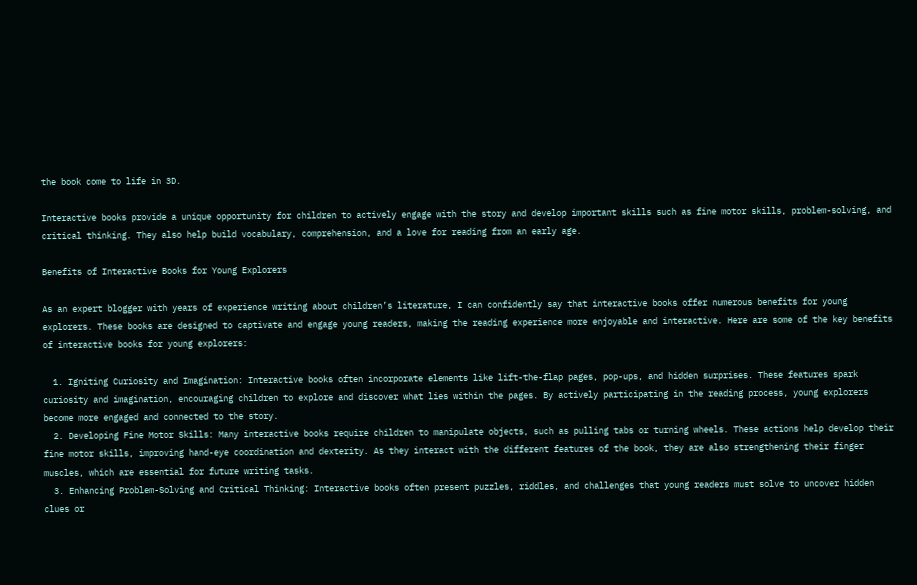the book come to life in 3D.

Interactive books provide a unique opportunity for children to actively engage with the story and develop important skills such as fine motor skills, problem-solving, and critical thinking. They also help build vocabulary, comprehension, and a love for reading from an early age.

Benefits of Interactive Books for Young Explorers

As an expert blogger with years of experience writing about children’s literature, I can confidently say that interactive books offer numerous benefits for young explorers. These books are designed to captivate and engage young readers, making the reading experience more enjoyable and interactive. Here are some of the key benefits of interactive books for young explorers:

  1. Igniting Curiosity and Imagination: Interactive books often incorporate elements like lift-the-flap pages, pop-ups, and hidden surprises. These features spark curiosity and imagination, encouraging children to explore and discover what lies within the pages. By actively participating in the reading process, young explorers become more engaged and connected to the story.
  2. Developing Fine Motor Skills: Many interactive books require children to manipulate objects, such as pulling tabs or turning wheels. These actions help develop their fine motor skills, improving hand-eye coordination and dexterity. As they interact with the different features of the book, they are also strengthening their finger muscles, which are essential for future writing tasks.
  3. Enhancing Problem-Solving and Critical Thinking: Interactive books often present puzzles, riddles, and challenges that young readers must solve to uncover hidden clues or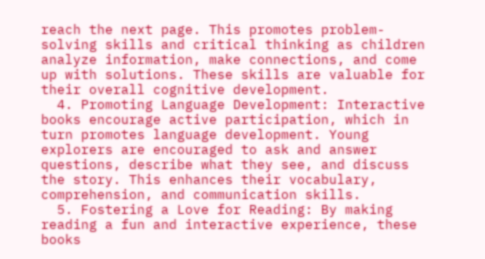reach the next page. This promotes problem-solving skills and critical thinking as children analyze information, make connections, and come up with solutions. These skills are valuable for their overall cognitive development.
  4. Promoting Language Development: Interactive books encourage active participation, which in turn promotes language development. Young explorers are encouraged to ask and answer questions, describe what they see, and discuss the story. This enhances their vocabulary, comprehension, and communication skills.
  5. Fostering a Love for Reading: By making reading a fun and interactive experience, these books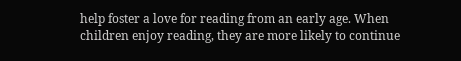help foster a love for reading from an early age. When children enjoy reading, they are more likely to continue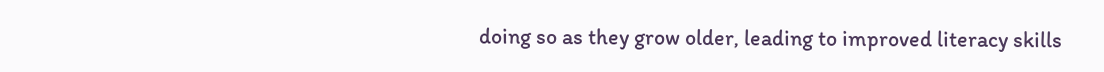doing so as they grow older, leading to improved literacy skills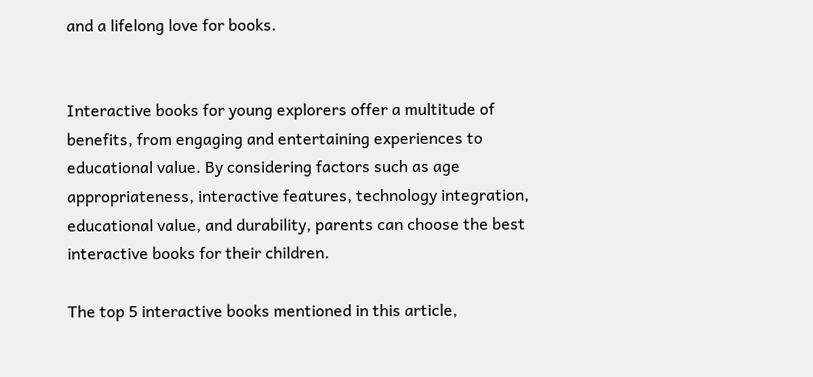and a lifelong love for books.


Interactive books for young explorers offer a multitude of benefits, from engaging and entertaining experiences to educational value. By considering factors such as age appropriateness, interactive features, technology integration, educational value, and durability, parents can choose the best interactive books for their children.

The top 5 interactive books mentioned in this article,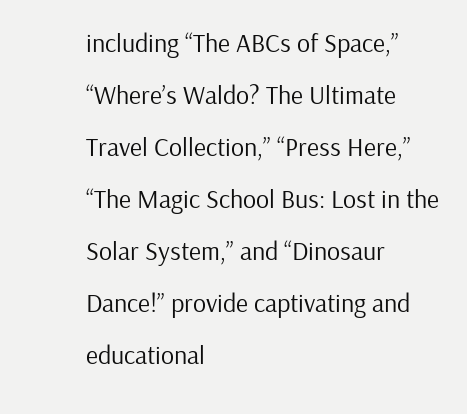including “The ABCs of Space,” “Where’s Waldo? The Ultimate Travel Collection,” “Press Here,” “The Magic School Bus: Lost in the Solar System,” and “Dinosaur Dance!” provide captivating and educational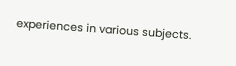experiences in various subjects.